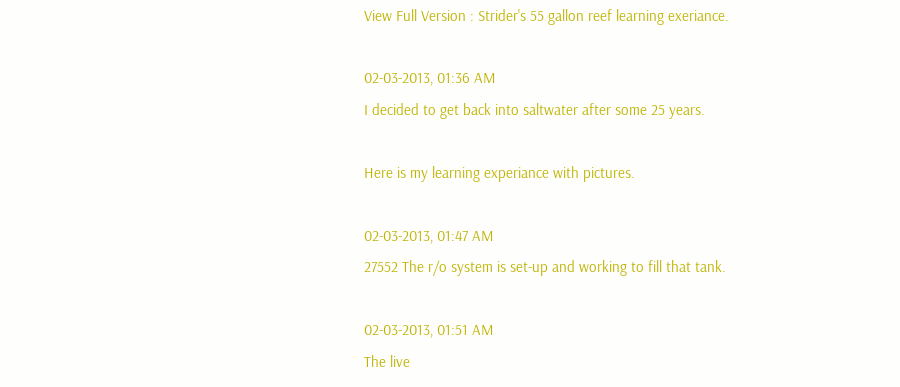View Full Version : Strider's 55 gallon reef learning exeriance.

02-03-2013, 01:36 AM
I decided to get back into saltwater after some 25 years.

Here is my learning experiance with pictures.

02-03-2013, 01:47 AM
27552 The r/o system is set-up and working to fill that tank.

02-03-2013, 01:51 AM
The live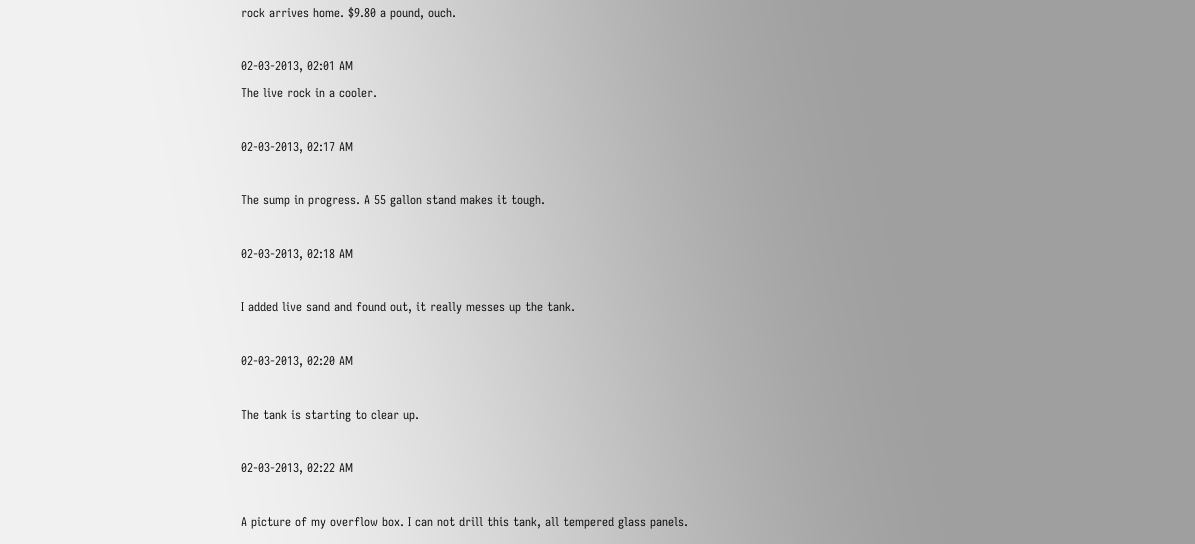rock arrives home. $9.80 a pound, ouch.

02-03-2013, 02:01 AM
The live rock in a cooler.

02-03-2013, 02:17 AM

The sump in progress. A 55 gallon stand makes it tough.

02-03-2013, 02:18 AM

I added live sand and found out, it really messes up the tank.

02-03-2013, 02:20 AM

The tank is starting to clear up.

02-03-2013, 02:22 AM

A picture of my overflow box. I can not drill this tank, all tempered glass panels.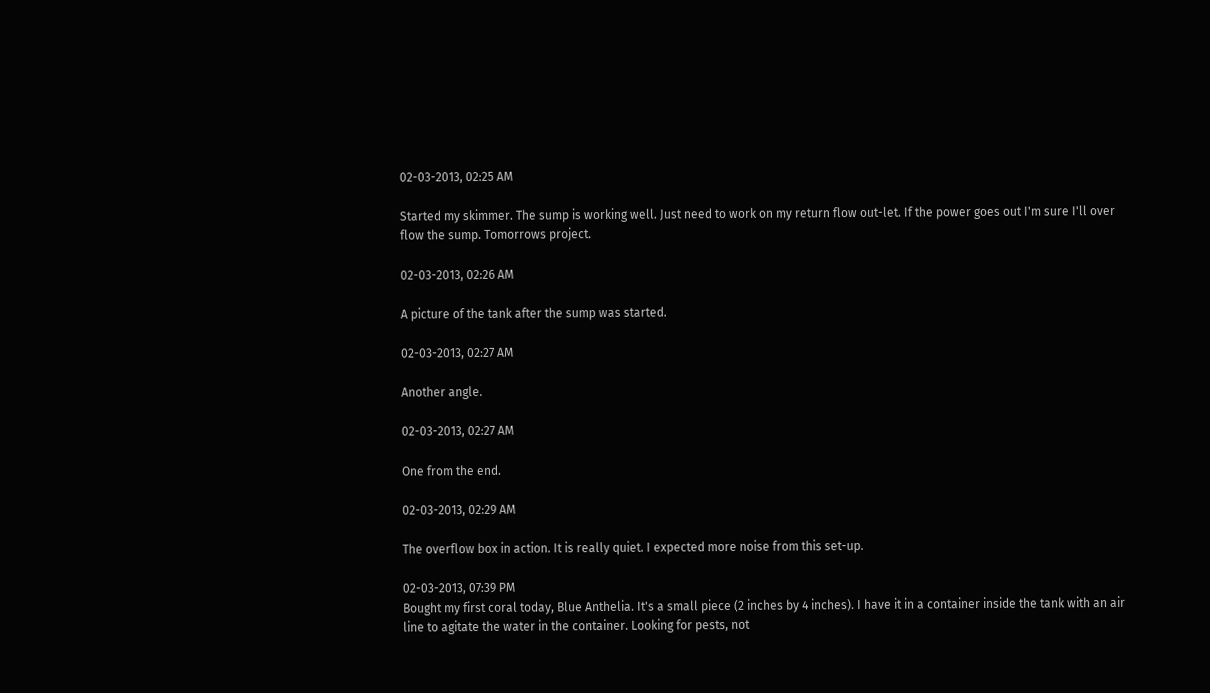02-03-2013, 02:25 AM

Started my skimmer. The sump is working well. Just need to work on my return flow out-let. If the power goes out I'm sure I'll over flow the sump. Tomorrows project.

02-03-2013, 02:26 AM

A picture of the tank after the sump was started.

02-03-2013, 02:27 AM

Another angle.

02-03-2013, 02:27 AM

One from the end.

02-03-2013, 02:29 AM

The overflow box in action. It is really quiet. I expected more noise from this set-up.

02-03-2013, 07:39 PM
Bought my first coral today, Blue Anthelia. It's a small piece (2 inches by 4 inches). I have it in a container inside the tank with an air line to agitate the water in the container. Looking for pests, not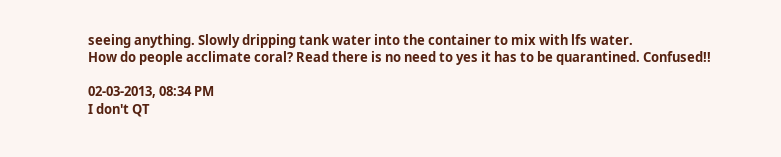seeing anything. Slowly dripping tank water into the container to mix with lfs water.
How do people acclimate coral? Read there is no need to yes it has to be quarantined. Confused!!

02-03-2013, 08:34 PM
I don't QT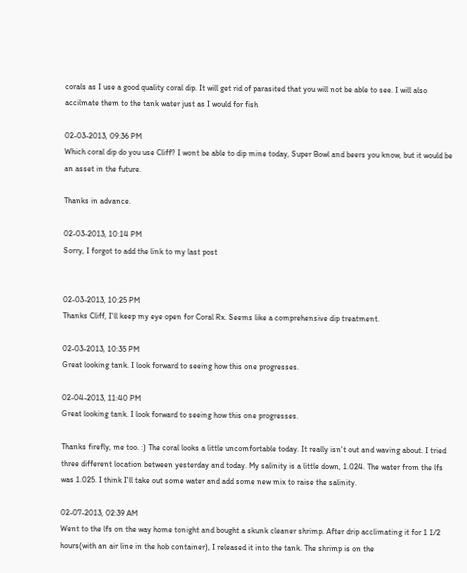corals as I use a good quality coral dip. It will get rid of parasited that you will not be able to see. I will also accilmate them to the tank water just as I would for fish

02-03-2013, 09:36 PM
Which coral dip do you use Cliff? I wont be able to dip mine today, Super Bowl and beers you know, but it would be an asset in the future.

Thanks in advance.

02-03-2013, 10:14 PM
Sorry, I forgot to add the link to my last post


02-03-2013, 10:25 PM
Thanks Cliff, I'll keep my eye open for Coral Rx. Seems like a comprehensive dip treatment.

02-03-2013, 10:35 PM
Great looking tank. I look forward to seeing how this one progresses.

02-04-2013, 11:40 PM
Great looking tank. I look forward to seeing how this one progresses.

Thanks firefly, me too. :) The coral looks a little uncomfortable today. It really isn't out and waving about. I tried three different location between yesterday and today. My salinity is a little down, 1.024. The water from the lfs was 1.025. I think I'll take out some water and add some new mix to raise the salinity.

02-07-2013, 02:39 AM
Went to the lfs on the way home tonight and bought a skunk cleaner shrimp. After drip acclimating it for 1 1/2 hours(with an air line in the hob container), I released it into the tank. The shrimp is on the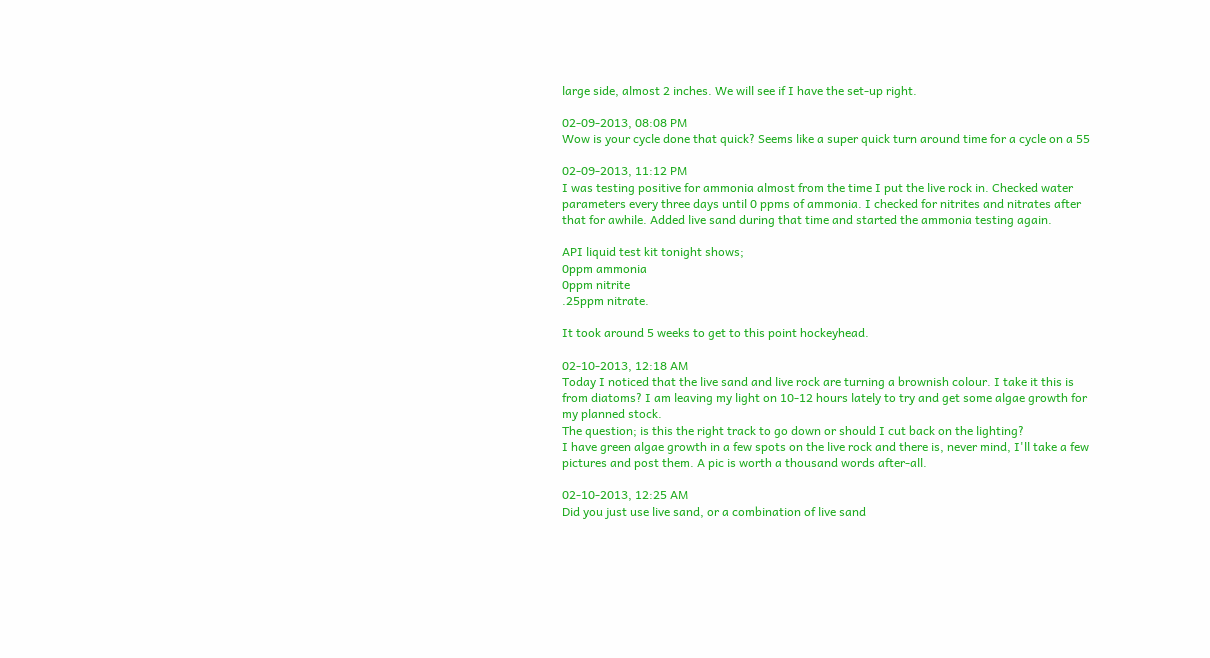large side, almost 2 inches. We will see if I have the set-up right.

02-09-2013, 08:08 PM
Wow is your cycle done that quick? Seems like a super quick turn around time for a cycle on a 55

02-09-2013, 11:12 PM
I was testing positive for ammonia almost from the time I put the live rock in. Checked water parameters every three days until 0 ppms of ammonia. I checked for nitrites and nitrates after that for awhile. Added live sand during that time and started the ammonia testing again.

API liquid test kit tonight shows;
0ppm ammonia
0ppm nitrite
.25ppm nitrate.

It took around 5 weeks to get to this point hockeyhead.

02-10-2013, 12:18 AM
Today I noticed that the live sand and live rock are turning a brownish colour. I take it this is from diatoms? I am leaving my light on 10-12 hours lately to try and get some algae growth for my planned stock.
The question; is this the right track to go down or should I cut back on the lighting?
I have green algae growth in a few spots on the live rock and there is, never mind, I'll take a few pictures and post them. A pic is worth a thousand words after-all.

02-10-2013, 12:25 AM
Did you just use live sand, or a combination of live sand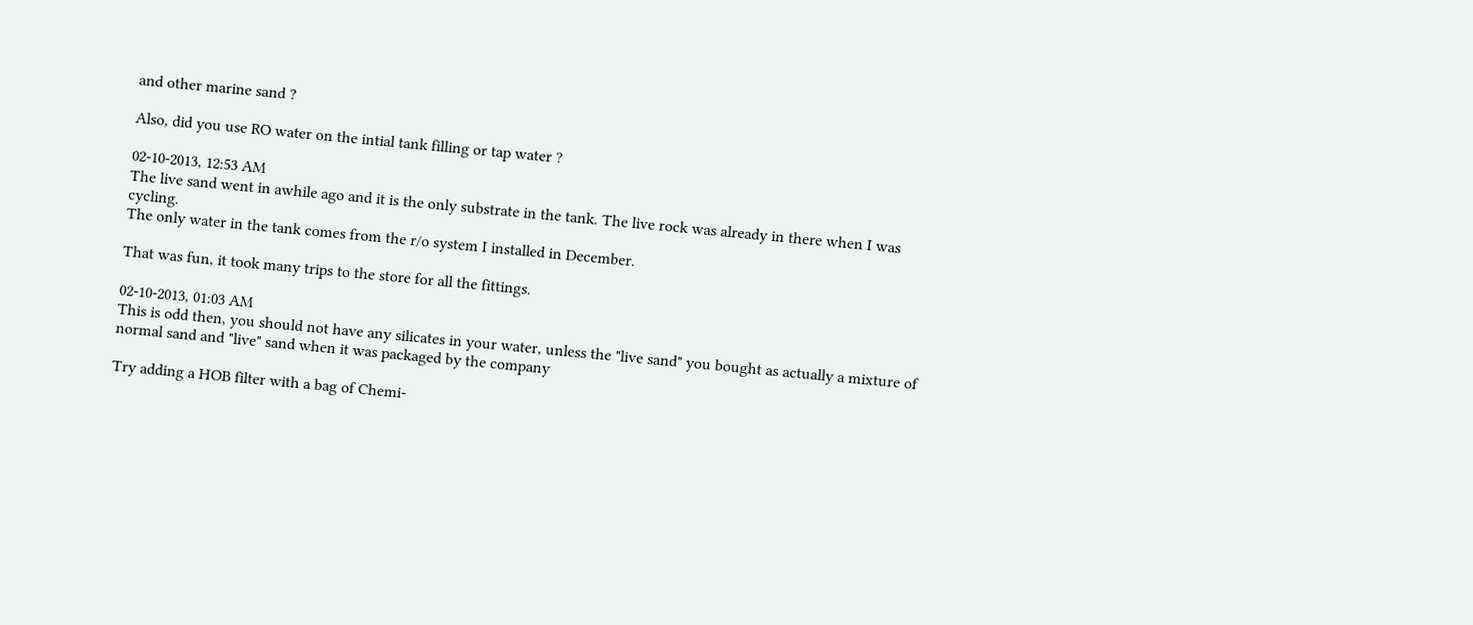and other marine sand ?

Also, did you use RO water on the intial tank filling or tap water ?

02-10-2013, 12:53 AM
The live sand went in awhile ago and it is the only substrate in the tank. The live rock was already in there when I was cycling.
The only water in the tank comes from the r/o system I installed in December.

That was fun, it took many trips to the store for all the fittings.

02-10-2013, 01:03 AM
This is odd then, you should not have any silicates in your water, unless the "live sand" you bought as actually a mixture of normal sand and "live" sand when it was packaged by the company

Try adding a HOB filter with a bag of Chemi-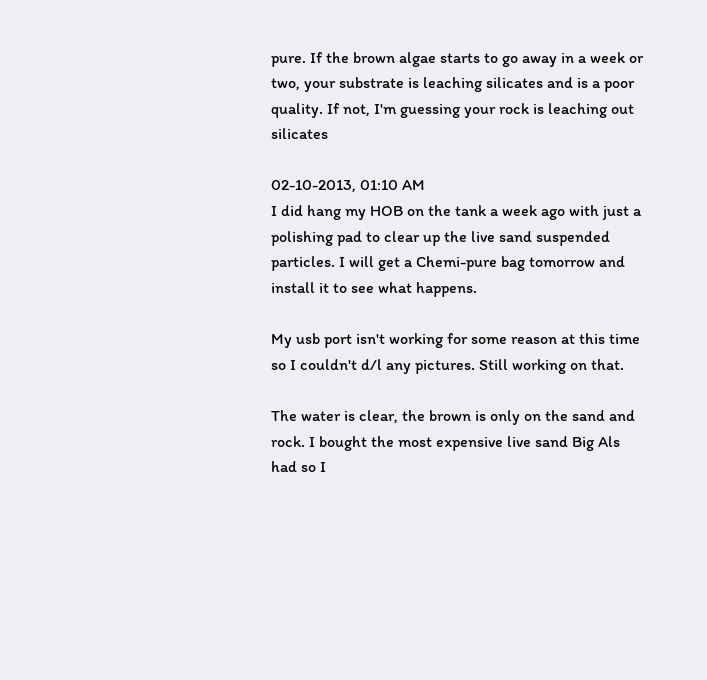pure. If the brown algae starts to go away in a week or two, your substrate is leaching silicates and is a poor quality. If not, I'm guessing your rock is leaching out silicates

02-10-2013, 01:10 AM
I did hang my HOB on the tank a week ago with just a polishing pad to clear up the live sand suspended particles. I will get a Chemi-pure bag tomorrow and install it to see what happens.

My usb port isn't working for some reason at this time so I couldn't d/l any pictures. Still working on that.

The water is clear, the brown is only on the sand and rock. I bought the most expensive live sand Big Als had so I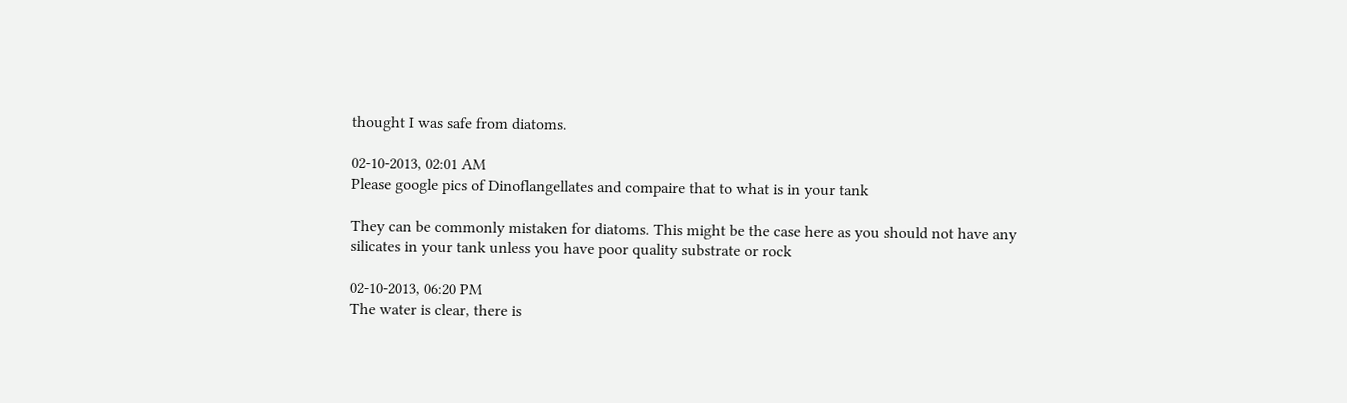thought I was safe from diatoms.

02-10-2013, 02:01 AM
Please google pics of Dinoflangellates and compaire that to what is in your tank

They can be commonly mistaken for diatoms. This might be the case here as you should not have any silicates in your tank unless you have poor quality substrate or rock

02-10-2013, 06:20 PM
The water is clear, there is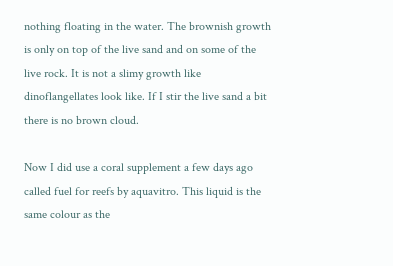nothing floating in the water. The brownish growth is only on top of the live sand and on some of the live rock. It is not a slimy growth like dinoflangellates look like. If I stir the live sand a bit there is no brown cloud.

Now I did use a coral supplement a few days ago called fuel for reefs by aquavitro. This liquid is the same colour as the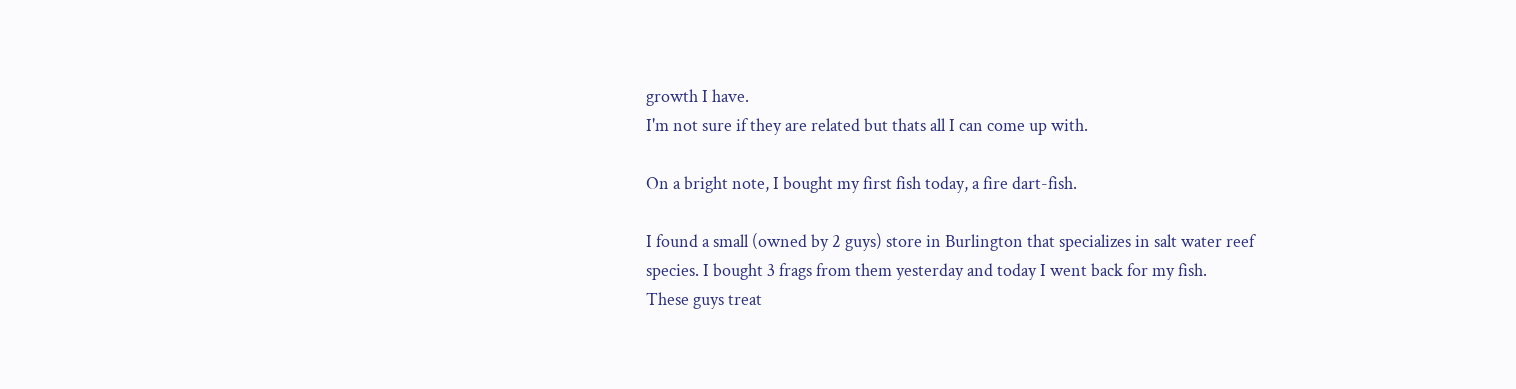growth I have.
I'm not sure if they are related but thats all I can come up with.

On a bright note, I bought my first fish today, a fire dart-fish.

I found a small (owned by 2 guys) store in Burlington that specializes in salt water reef species. I bought 3 frags from them yesterday and today I went back for my fish.
These guys treat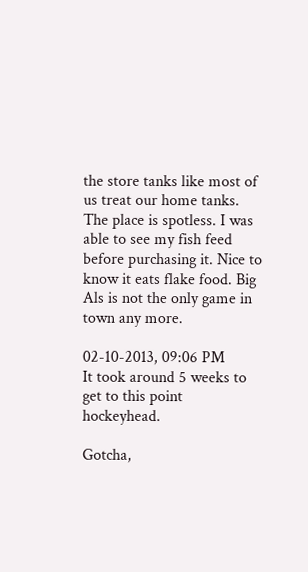the store tanks like most of us treat our home tanks. The place is spotless. I was able to see my fish feed before purchasing it. Nice to know it eats flake food. Big Als is not the only game in town any more.

02-10-2013, 09:06 PM
It took around 5 weeks to get to this point hockeyhead.

Gotcha,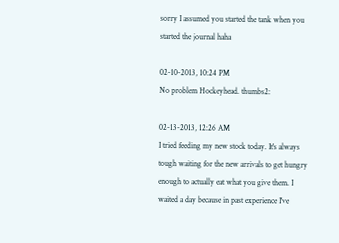sorry I assumed you started the tank when you started the journal haha

02-10-2013, 10:24 PM
No problem Hockeyhead. thumbs2:

02-13-2013, 12:26 AM
I tried feeding my new stock today. It's always tough waiting for the new arrivals to get hungry enough to actually eat what you give them. I waited a day because in past experience I've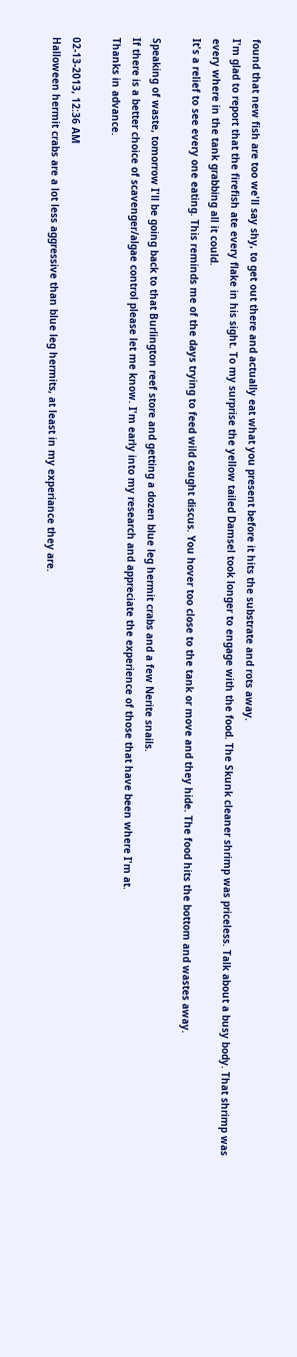found that new fish are too we'll say shy, to get out there and actually eat what you present before it hits the substrate and rots away.
I'm glad to report that the firefish ate every flake in his sight. To my surprise the yellow tailed Damsel took longer to engage with the food. The Skunk cleaner shrimp was priceless. Talk about a busy body. That shrimp was every where in the tank grabbing all it could.
It's a relief to see every one eating. This reminds me of the days trying to feed wild caught discus. You hover too close to the tank or move and they hide. The food hits the bottom and wastes away.

Speaking of waste, tomorrow I'll be going back to that Burlington reef store and getting a dozen blue leg hermit crabs and a few Nerite snails.
If there is a better choice of scavenger/algae control please let me know. I'm early into my research and appreciate the experience of those that have been where I'm at.
Thanks in advance.

02-13-2013, 12:36 AM
Halloween hermit crabs are a lot less aggressive than blue leg hermits, at least in my experiance they are.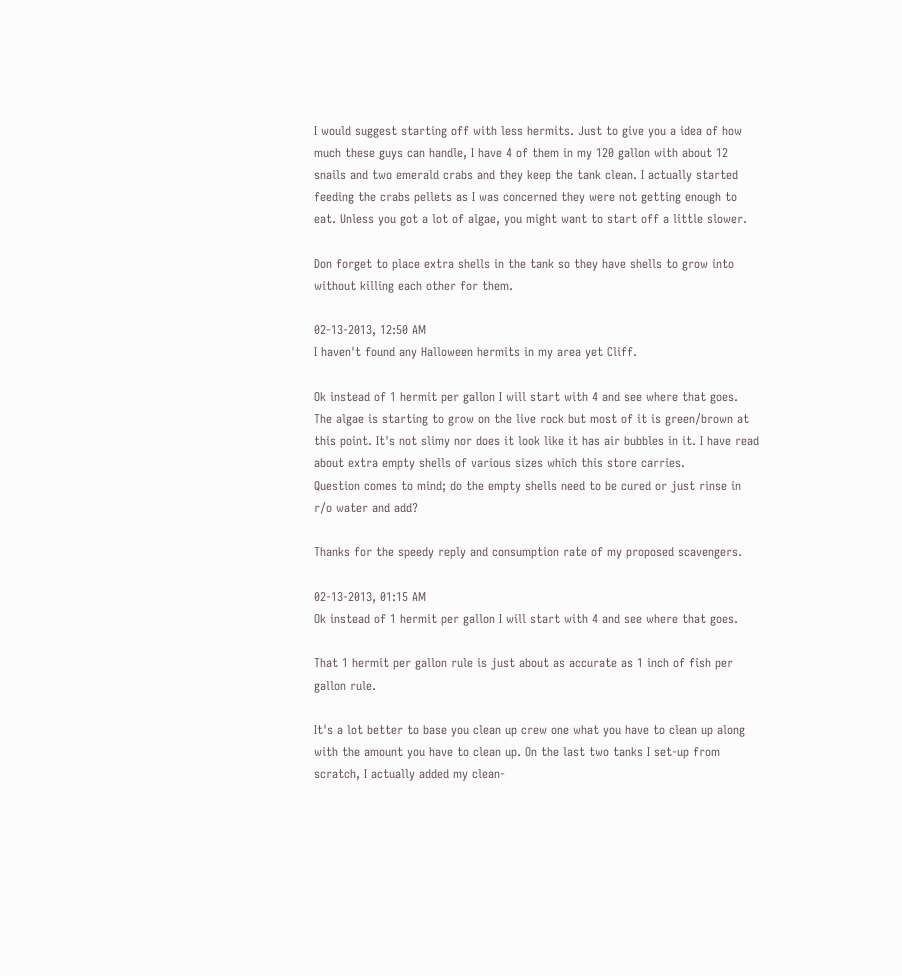I would suggest starting off with less hermits. Just to give you a idea of how much these guys can handle, I have 4 of them in my 120 gallon with about 12 snails and two emerald crabs and they keep the tank clean. I actually started feeding the crabs pellets as I was concerned they were not getting enough to eat. Unless you got a lot of algae, you might want to start off a little slower.

Don forget to place extra shells in the tank so they have shells to grow into without killing each other for them.

02-13-2013, 12:50 AM
I haven't found any Halloween hermits in my area yet Cliff.

Ok instead of 1 hermit per gallon I will start with 4 and see where that goes. The algae is starting to grow on the live rock but most of it is green/brown at this point. It's not slimy nor does it look like it has air bubbles in it. I have read about extra empty shells of various sizes which this store carries.
Question comes to mind; do the empty shells need to be cured or just rinse in r/o water and add?

Thanks for the speedy reply and consumption rate of my proposed scavengers.

02-13-2013, 01:15 AM
Ok instead of 1 hermit per gallon I will start with 4 and see where that goes.

That 1 hermit per gallon rule is just about as accurate as 1 inch of fish per gallon rule.

It's a lot better to base you clean up crew one what you have to clean up along with the amount you have to clean up. On the last two tanks I set-up from scratch, I actually added my clean-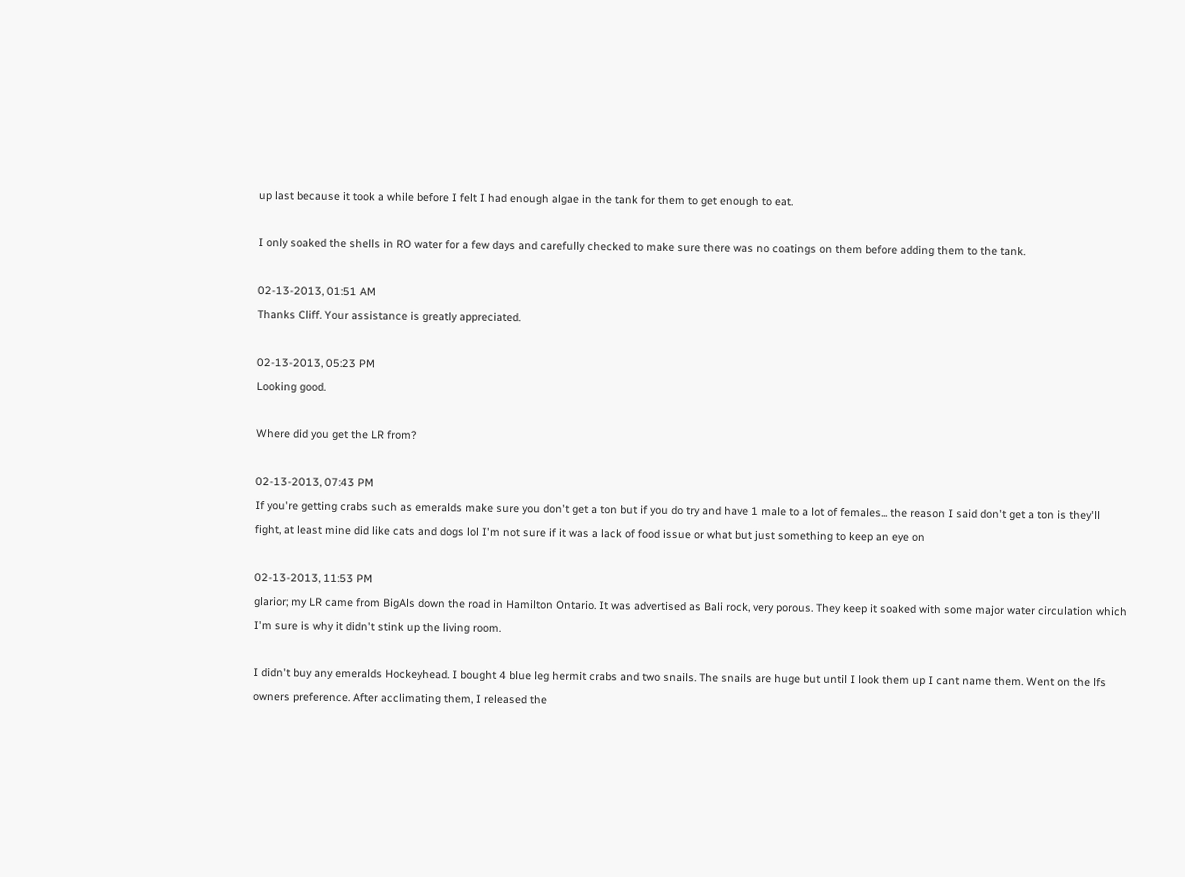up last because it took a while before I felt I had enough algae in the tank for them to get enough to eat.

I only soaked the shells in RO water for a few days and carefully checked to make sure there was no coatings on them before adding them to the tank.

02-13-2013, 01:51 AM
Thanks Cliff. Your assistance is greatly appreciated.

02-13-2013, 05:23 PM
Looking good.

Where did you get the LR from?

02-13-2013, 07:43 PM
If you're getting crabs such as emeralds make sure you don't get a ton but if you do try and have 1 male to a lot of females... the reason I said don't get a ton is they'll fight, at least mine did like cats and dogs lol I'm not sure if it was a lack of food issue or what but just something to keep an eye on

02-13-2013, 11:53 PM
glarior; my LR came from BigAls down the road in Hamilton Ontario. It was advertised as Bali rock, very porous. They keep it soaked with some major water circulation which I'm sure is why it didn't stink up the living room.

I didn't buy any emeralds Hockeyhead. I bought 4 blue leg hermit crabs and two snails. The snails are huge but until I look them up I cant name them. Went on the lfs owners preference. After acclimating them, I released the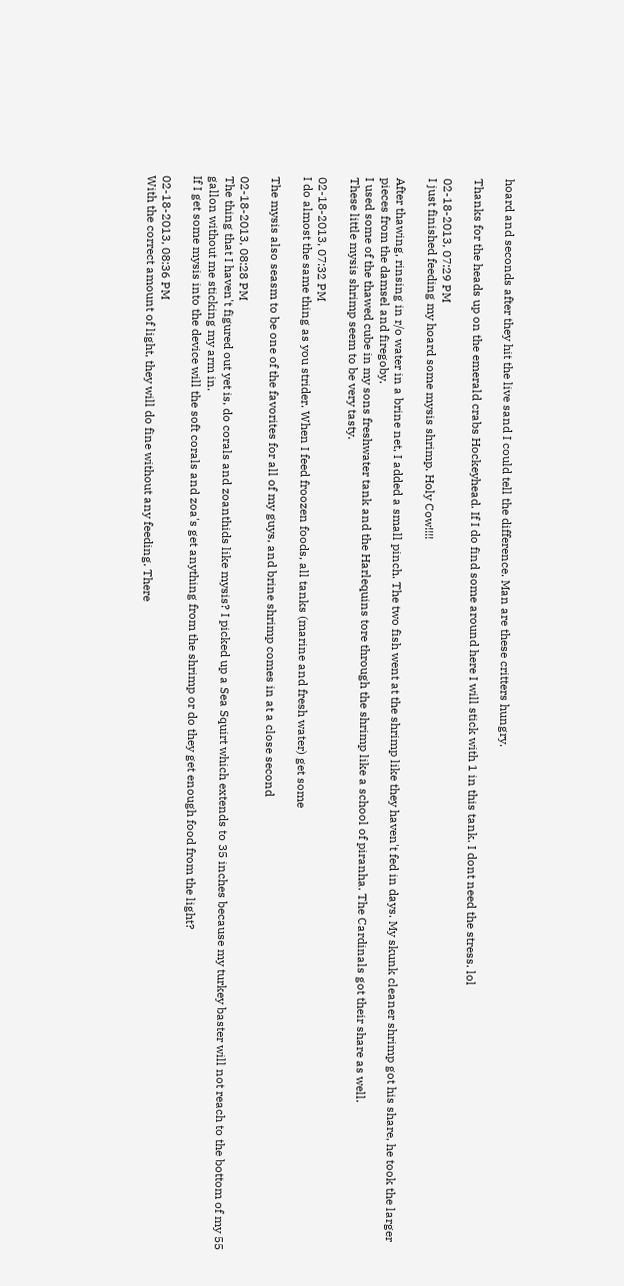hoard and seconds after they hit the live sand I could tell the difference. Man are these critters hungry.

Thanks for the heads up on the emerald crabs Hockeyhead. If I do find some around here I will stick with 1 in this tank. I dont need the stress. lol

02-18-2013, 07:29 PM
I just finished feeding my hoard some mysis shrimp. Holy Cow!!!!

After thawing, rinsing in r/o water in a brine net, I added a small pinch. The two fish went at the shrimp like they haven't fed in days. My skunk cleaner shrimp got his share, he took the larger pieces from the damsel and firegoby.
I used some of the thawed cube in my sons freshwater tank and the Harlequins tore through the shrimp like a school of piranha. The Cardinals got their share as well.
These little mysis shrimp seem to be very tasty.

02-18-2013, 07:32 PM
I do almost the same thing as you strider. When I feed froozen foods, all tanks (marine and fresh water) get some

The mysis also seasm to be one of the favorites for all of my guys, and brine shrimp comes in at a close second

02-18-2013, 08:28 PM
The thing that I haven't figured out yet is, do corals and zoanthids like mysis? I picked up a Sea Squirt which extends to 35 inches because my turkey baster will not reach to the bottom of my 55 gallon without me sticking my arm in.
If I get some mysis into the device will the soft corals and zoa's get anything from the shrimp or do they get enough food from the light?

02-18-2013, 08:36 PM
With the correct amount of light, they will do fine without any feeding. There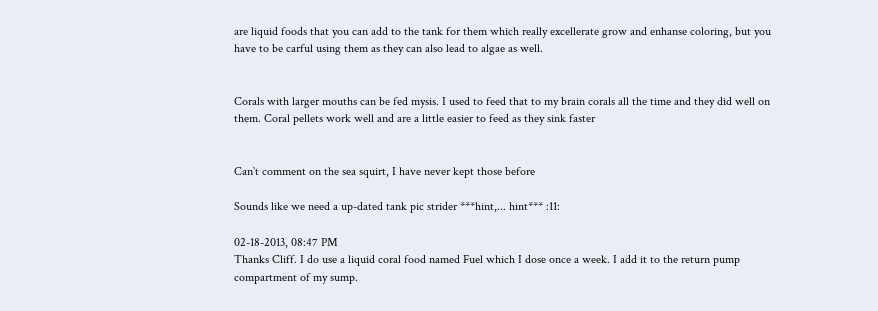are liquid foods that you can add to the tank for them which really excellerate grow and enhanse coloring, but you have to be carful using them as they can also lead to algae as well.


Corals with larger mouths can be fed mysis. I used to feed that to my brain corals all the time and they did well on them. Coral pellets work well and are a little easier to feed as they sink faster


Can`t comment on the sea squirt, I have never kept those before

Sounds like we need a up-dated tank pic strider ***hint,... hint*** :11:

02-18-2013, 08:47 PM
Thanks Cliff. I do use a liquid coral food named Fuel which I dose once a week. I add it to the return pump compartment of my sump.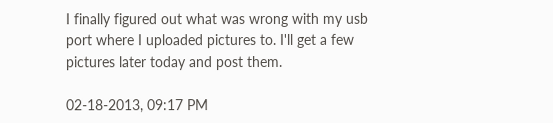I finally figured out what was wrong with my usb port where I uploaded pictures to. I'll get a few pictures later today and post them.

02-18-2013, 09:17 PM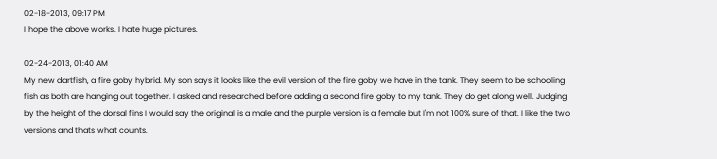02-18-2013, 09:17 PM
I hope the above works. I hate huge pictures.

02-24-2013, 01:40 AM
My new dartfish, a fire goby hybrid. My son says it looks like the evil version of the fire goby we have in the tank. They seem to be schooling fish as both are hanging out together. I asked and researched before adding a second fire goby to my tank. They do get along well. Judging by the height of the dorsal fins I would say the original is a male and the purple version is a female but I'm not 100% sure of that. I like the two versions and thats what counts.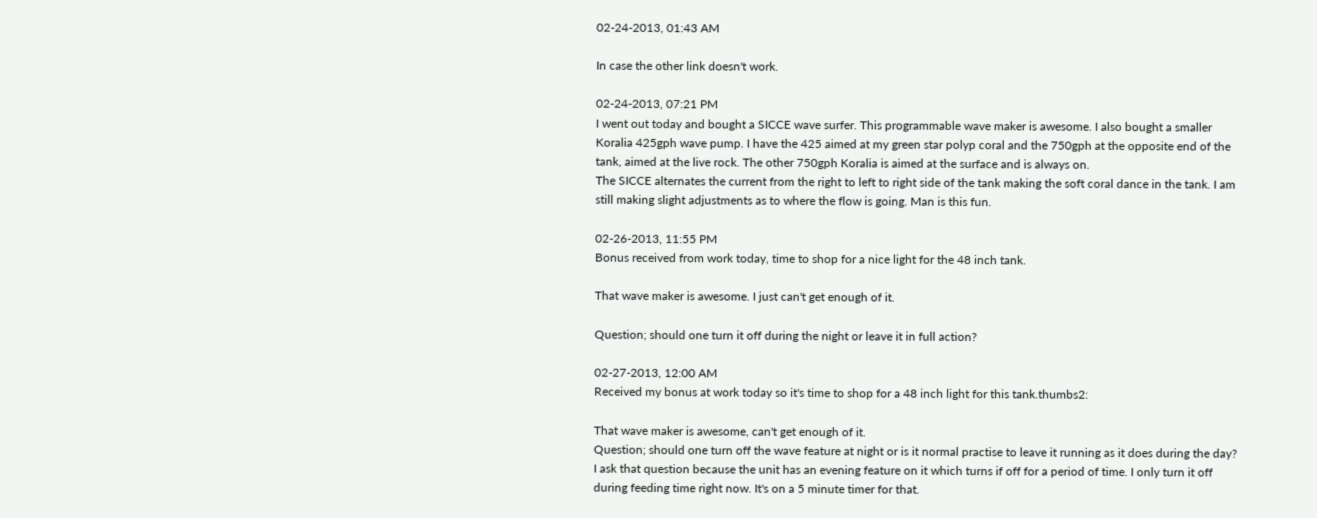02-24-2013, 01:43 AM

In case the other link doesn't work.

02-24-2013, 07:21 PM
I went out today and bought a SICCE wave surfer. This programmable wave maker is awesome. I also bought a smaller Koralia 425gph wave pump. I have the 425 aimed at my green star polyp coral and the 750gph at the opposite end of the tank, aimed at the live rock. The other 750gph Koralia is aimed at the surface and is always on.
The SICCE alternates the current from the right to left to right side of the tank making the soft coral dance in the tank. I am still making slight adjustments as to where the flow is going. Man is this fun.

02-26-2013, 11:55 PM
Bonus received from work today, time to shop for a nice light for the 48 inch tank.

That wave maker is awesome. I just can't get enough of it.

Question; should one turn it off during the night or leave it in full action?

02-27-2013, 12:00 AM
Received my bonus at work today so it's time to shop for a 48 inch light for this tank.thumbs2:

That wave maker is awesome, can't get enough of it.
Question; should one turn off the wave feature at night or is it normal practise to leave it running as it does during the day? I ask that question because the unit has an evening feature on it which turns if off for a period of time. I only turn it off during feeding time right now. It's on a 5 minute timer for that.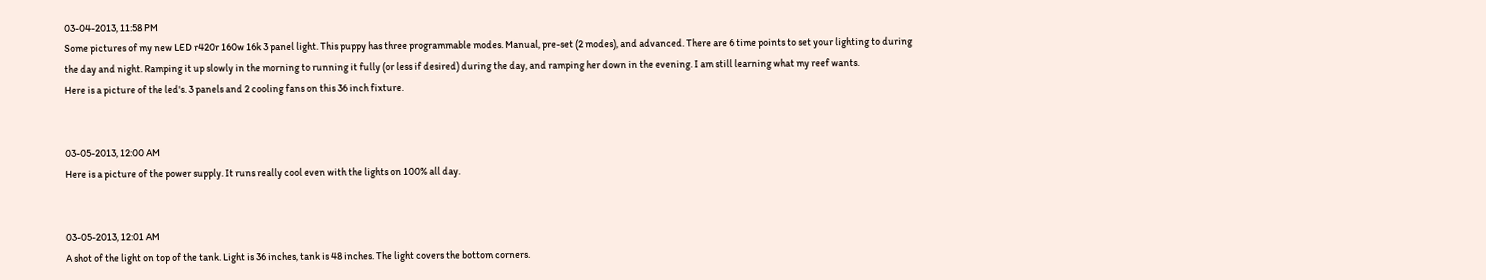03-04-2013, 11:58 PM
Some pictures of my new LED r420r 160w 16k 3 panel light. This puppy has three programmable modes. Manual, pre-set (2 modes), and advanced. There are 6 time points to set your lighting to during the day and night. Ramping it up slowly in the morning to running it fully (or less if desired) during the day, and ramping her down in the evening. I am still learning what my reef wants.
Here is a picture of the led's. 3 panels and 2 cooling fans on this 36 inch fixture.


03-05-2013, 12:00 AM
Here is a picture of the power supply. It runs really cool even with the lights on 100% all day.


03-05-2013, 12:01 AM
A shot of the light on top of the tank. Light is 36 inches, tank is 48 inches. The light covers the bottom corners.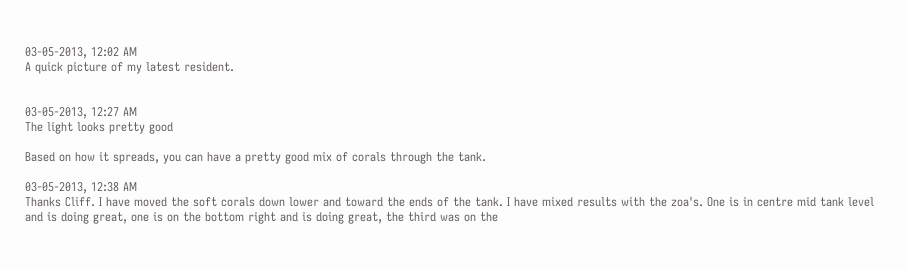03-05-2013, 12:02 AM
A quick picture of my latest resident.


03-05-2013, 12:27 AM
The light looks pretty good

Based on how it spreads, you can have a pretty good mix of corals through the tank.

03-05-2013, 12:38 AM
Thanks Cliff. I have moved the soft corals down lower and toward the ends of the tank. I have mixed results with the zoa's. One is in centre mid tank level and is doing great, one is on the bottom right and is doing great, the third was on the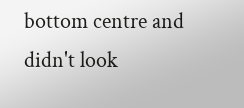bottom centre and didn't look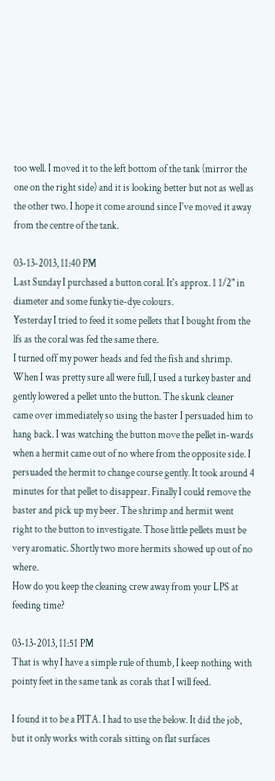too well. I moved it to the left bottom of the tank (mirror the one on the right side) and it is looking better but not as well as the other two. I hope it come around since I've moved it away from the centre of the tank.

03-13-2013, 11:40 PM
Last Sunday I purchased a button coral. It's approx. 1 1/2" in diameter and some funky tie-dye colours.
Yesterday I tried to feed it some pellets that I bought from the lfs as the coral was fed the same there.
I turned off my power heads and fed the fish and shrimp. When I was pretty sure all were full, I used a turkey baster and gently lowered a pellet unto the button. The skunk cleaner came over immediately so using the baster I persuaded him to hang back. I was watching the button move the pellet in-wards when a hermit came out of no where from the opposite side. I persuaded the hermit to change course gently. It took around 4 minutes for that pellet to disappear. Finally I could remove the baster and pick up my beer. The shrimp and hermit went right to the button to investigate. Those little pellets must be very aromatic. Shortly two more hermits showed up out of no where.
How do you keep the cleaning crew away from your LPS at feeding time?

03-13-2013, 11:51 PM
That is why I have a simple rule of thumb, I keep nothing with pointy feet in the same tank as corals that I will feed.

I found it to be a PITA. I had to use the below. It did the job, but it only works with corals sitting on flat surfaces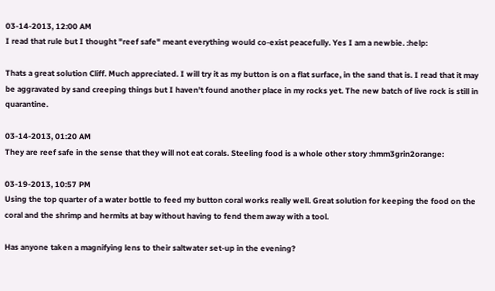03-14-2013, 12:00 AM
I read that rule but I thought "reef safe" meant everything would co-exist peacefully. Yes I am a newbie. :help:

Thats a great solution Cliff. Much appreciated. I will try it as my button is on a flat surface, in the sand that is. I read that it may be aggravated by sand creeping things but I haven't found another place in my rocks yet. The new batch of live rock is still in quarantine.

03-14-2013, 01:20 AM
They are reef safe in the sense that they will not eat corals. Steeling food is a whole other story :hmm3grin2orange:

03-19-2013, 10:57 PM
Using the top quarter of a water bottle to feed my button coral works really well. Great solution for keeping the food on the coral and the shrimp and hermits at bay without having to fend them away with a tool.

Has anyone taken a magnifying lens to their saltwater set-up in the evening?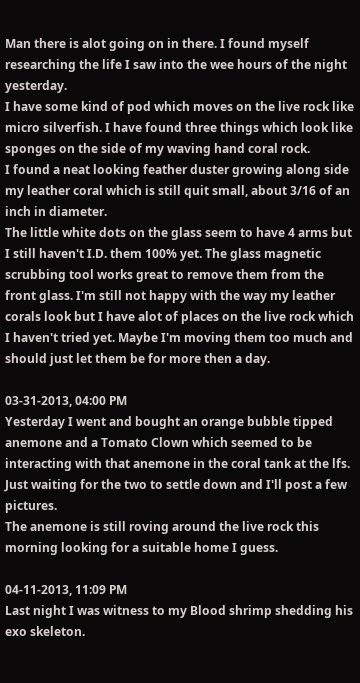Man there is alot going on in there. I found myself researching the life I saw into the wee hours of the night yesterday.
I have some kind of pod which moves on the live rock like micro silverfish. I have found three things which look like sponges on the side of my waving hand coral rock.
I found a neat looking feather duster growing along side my leather coral which is still quit small, about 3/16 of an inch in diameter.
The little white dots on the glass seem to have 4 arms but I still haven't I.D. them 100% yet. The glass magnetic scrubbing tool works great to remove them from the front glass. I'm still not happy with the way my leather corals look but I have alot of places on the live rock which I haven't tried yet. Maybe I'm moving them too much and should just let them be for more then a day.

03-31-2013, 04:00 PM
Yesterday I went and bought an orange bubble tipped anemone and a Tomato Clown which seemed to be interacting with that anemone in the coral tank at the lfs.
Just waiting for the two to settle down and I'll post a few pictures.
The anemone is still roving around the live rock this morning looking for a suitable home I guess.

04-11-2013, 11:09 PM
Last night I was witness to my Blood shrimp shedding his exo skeleton.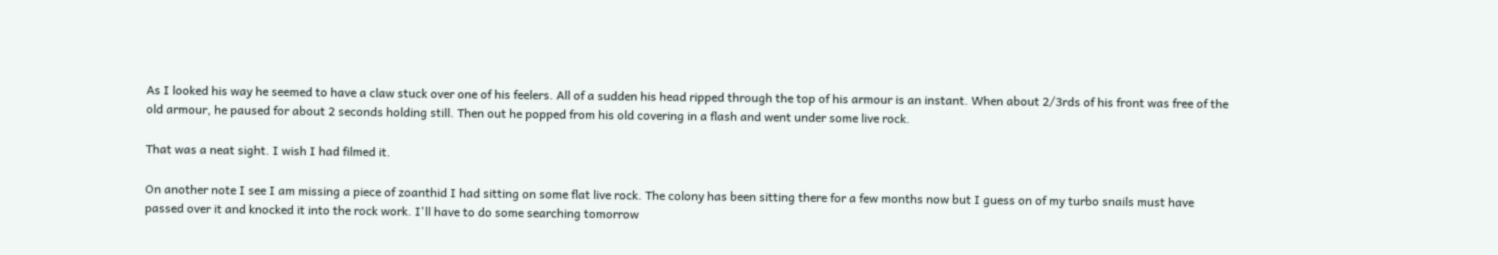As I looked his way he seemed to have a claw stuck over one of his feelers. All of a sudden his head ripped through the top of his armour is an instant. When about 2/3rds of his front was free of the old armour, he paused for about 2 seconds holding still. Then out he popped from his old covering in a flash and went under some live rock.

That was a neat sight. I wish I had filmed it.

On another note I see I am missing a piece of zoanthid I had sitting on some flat live rock. The colony has been sitting there for a few months now but I guess on of my turbo snails must have passed over it and knocked it into the rock work. I'll have to do some searching tomorrow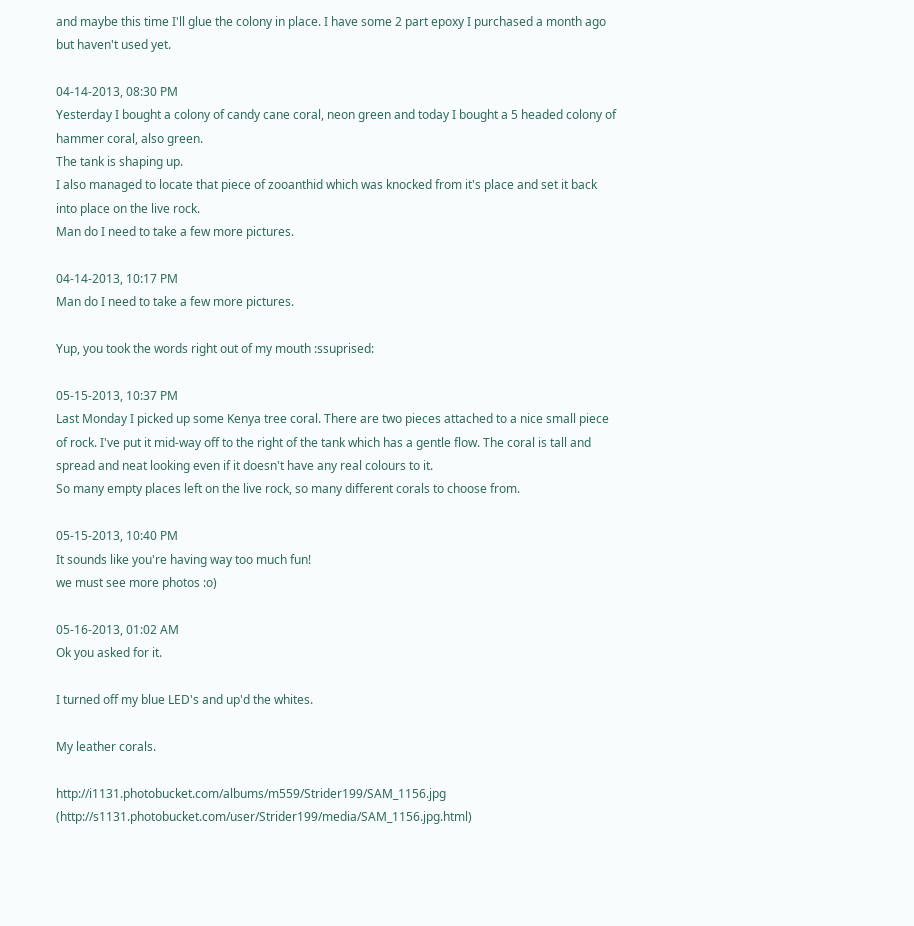and maybe this time I'll glue the colony in place. I have some 2 part epoxy I purchased a month ago but haven't used yet.

04-14-2013, 08:30 PM
Yesterday I bought a colony of candy cane coral, neon green and today I bought a 5 headed colony of hammer coral, also green.
The tank is shaping up.
I also managed to locate that piece of zooanthid which was knocked from it's place and set it back into place on the live rock.
Man do I need to take a few more pictures.

04-14-2013, 10:17 PM
Man do I need to take a few more pictures.

Yup, you took the words right out of my mouth :ssuprised:

05-15-2013, 10:37 PM
Last Monday I picked up some Kenya tree coral. There are two pieces attached to a nice small piece of rock. I've put it mid-way off to the right of the tank which has a gentle flow. The coral is tall and spread and neat looking even if it doesn't have any real colours to it.
So many empty places left on the live rock, so many different corals to choose from.

05-15-2013, 10:40 PM
It sounds like you're having way too much fun!
we must see more photos :o)

05-16-2013, 01:02 AM
Ok you asked for it.

I turned off my blue LED's and up'd the whites.

My leather corals.

http://i1131.photobucket.com/albums/m559/Strider199/SAM_1156.jpg (http://s1131.photobucket.com/user/Strider199/media/SAM_1156.jpg.html)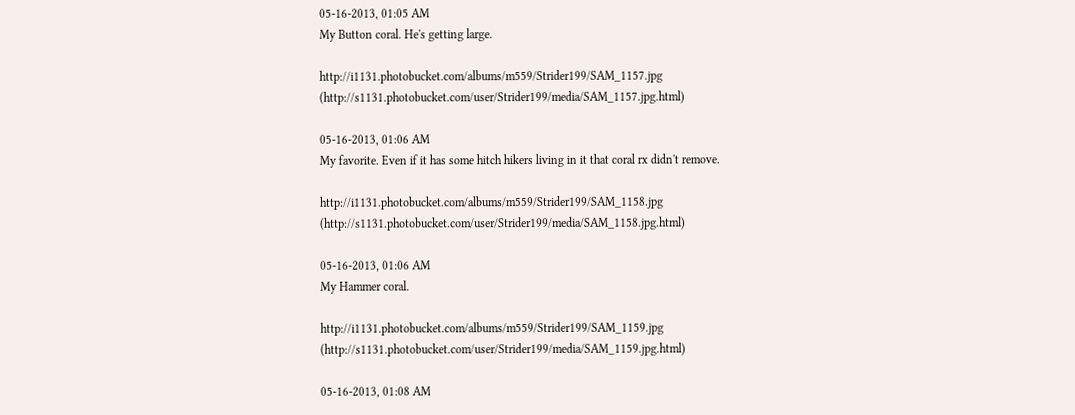05-16-2013, 01:05 AM
My Button coral. He's getting large.

http://i1131.photobucket.com/albums/m559/Strider199/SAM_1157.jpg (http://s1131.photobucket.com/user/Strider199/media/SAM_1157.jpg.html)

05-16-2013, 01:06 AM
My favorite. Even if it has some hitch hikers living in it that coral rx didn't remove.

http://i1131.photobucket.com/albums/m559/Strider199/SAM_1158.jpg (http://s1131.photobucket.com/user/Strider199/media/SAM_1158.jpg.html)

05-16-2013, 01:06 AM
My Hammer coral.

http://i1131.photobucket.com/albums/m559/Strider199/SAM_1159.jpg (http://s1131.photobucket.com/user/Strider199/media/SAM_1159.jpg.html)

05-16-2013, 01:08 AM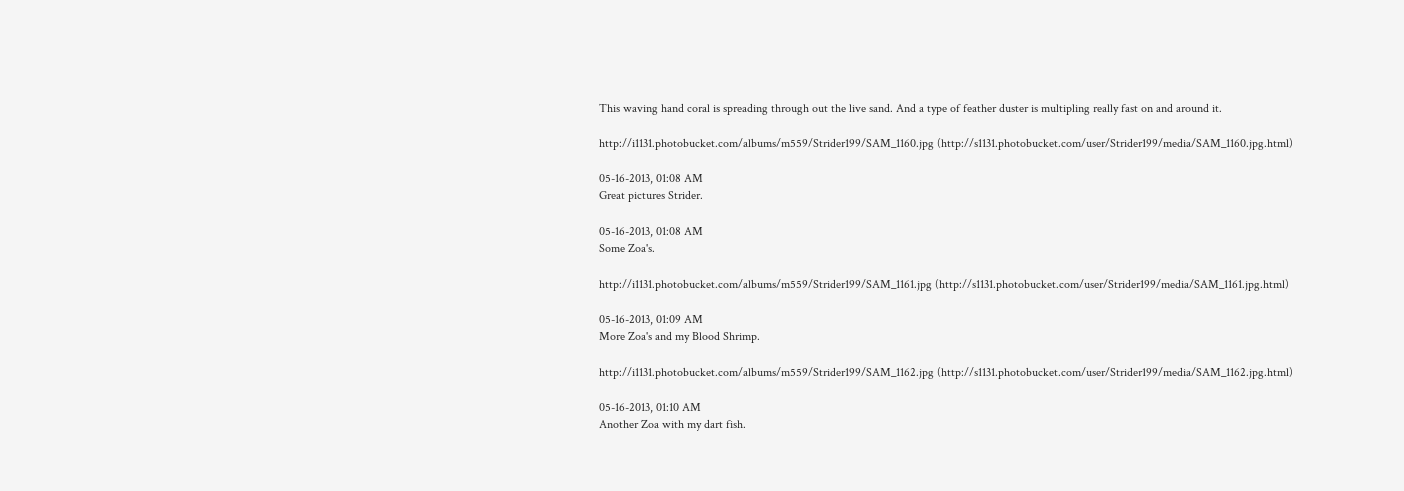This waving hand coral is spreading through out the live sand. And a type of feather duster is multipling really fast on and around it.

http://i1131.photobucket.com/albums/m559/Strider199/SAM_1160.jpg (http://s1131.photobucket.com/user/Strider199/media/SAM_1160.jpg.html)

05-16-2013, 01:08 AM
Great pictures Strider.

05-16-2013, 01:08 AM
Some Zoa's.

http://i1131.photobucket.com/albums/m559/Strider199/SAM_1161.jpg (http://s1131.photobucket.com/user/Strider199/media/SAM_1161.jpg.html)

05-16-2013, 01:09 AM
More Zoa's and my Blood Shrimp.

http://i1131.photobucket.com/albums/m559/Strider199/SAM_1162.jpg (http://s1131.photobucket.com/user/Strider199/media/SAM_1162.jpg.html)

05-16-2013, 01:10 AM
Another Zoa with my dart fish.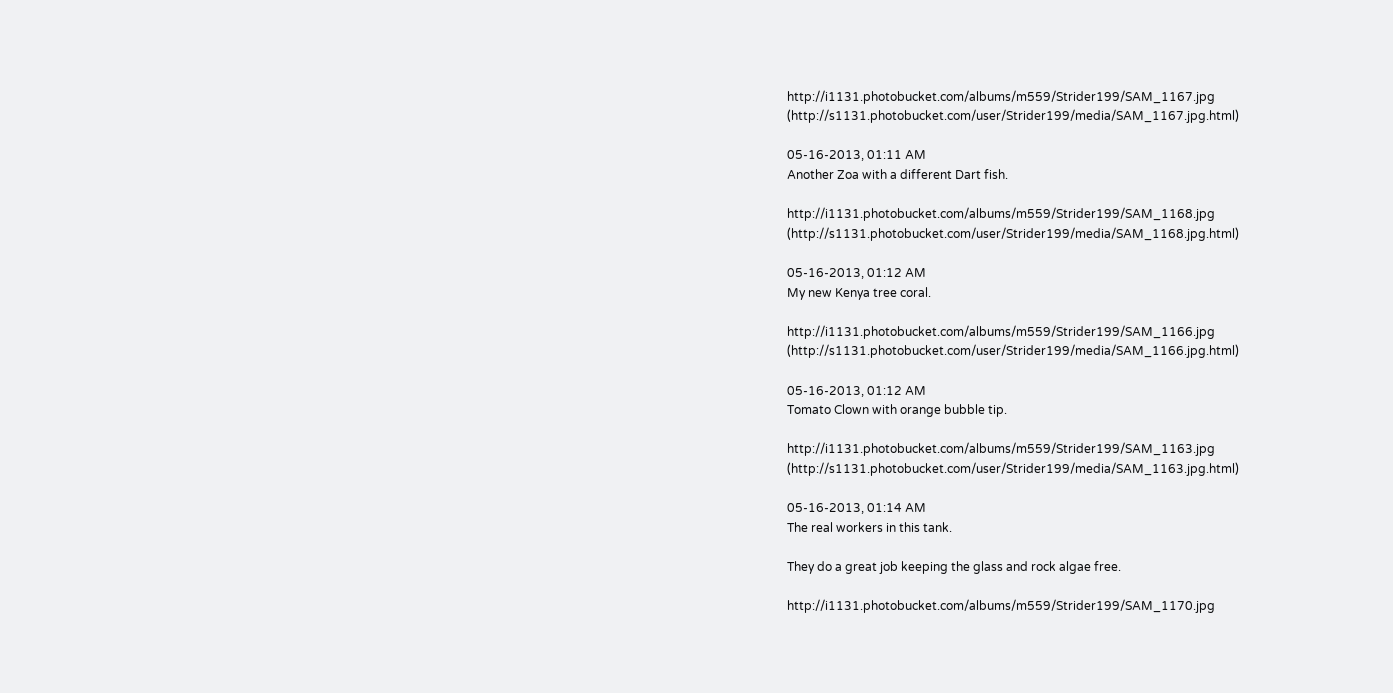http://i1131.photobucket.com/albums/m559/Strider199/SAM_1167.jpg (http://s1131.photobucket.com/user/Strider199/media/SAM_1167.jpg.html)

05-16-2013, 01:11 AM
Another Zoa with a different Dart fish.

http://i1131.photobucket.com/albums/m559/Strider199/SAM_1168.jpg (http://s1131.photobucket.com/user/Strider199/media/SAM_1168.jpg.html)

05-16-2013, 01:12 AM
My new Kenya tree coral.

http://i1131.photobucket.com/albums/m559/Strider199/SAM_1166.jpg (http://s1131.photobucket.com/user/Strider199/media/SAM_1166.jpg.html)

05-16-2013, 01:12 AM
Tomato Clown with orange bubble tip.

http://i1131.photobucket.com/albums/m559/Strider199/SAM_1163.jpg (http://s1131.photobucket.com/user/Strider199/media/SAM_1163.jpg.html)

05-16-2013, 01:14 AM
The real workers in this tank.

They do a great job keeping the glass and rock algae free.

http://i1131.photobucket.com/albums/m559/Strider199/SAM_1170.jpg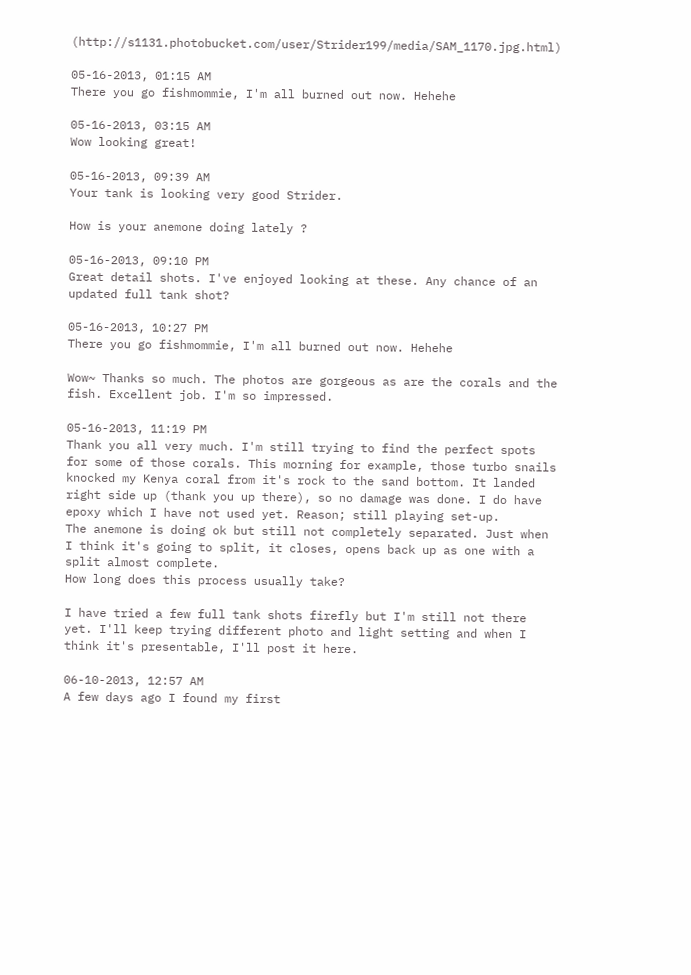(http://s1131.photobucket.com/user/Strider199/media/SAM_1170.jpg.html)

05-16-2013, 01:15 AM
There you go fishmommie, I'm all burned out now. Hehehe

05-16-2013, 03:15 AM
Wow looking great!

05-16-2013, 09:39 AM
Your tank is looking very good Strider.

How is your anemone doing lately ?

05-16-2013, 09:10 PM
Great detail shots. I've enjoyed looking at these. Any chance of an updated full tank shot?

05-16-2013, 10:27 PM
There you go fishmommie, I'm all burned out now. Hehehe

Wow~ Thanks so much. The photos are gorgeous as are the corals and the fish. Excellent job. I'm so impressed.

05-16-2013, 11:19 PM
Thank you all very much. I'm still trying to find the perfect spots for some of those corals. This morning for example, those turbo snails knocked my Kenya coral from it's rock to the sand bottom. It landed right side up (thank you up there), so no damage was done. I do have epoxy which I have not used yet. Reason; still playing set-up.
The anemone is doing ok but still not completely separated. Just when I think it's going to split, it closes, opens back up as one with a split almost complete.
How long does this process usually take?

I have tried a few full tank shots firefly but I'm still not there yet. I'll keep trying different photo and light setting and when I think it's presentable, I'll post it here.

06-10-2013, 12:57 AM
A few days ago I found my first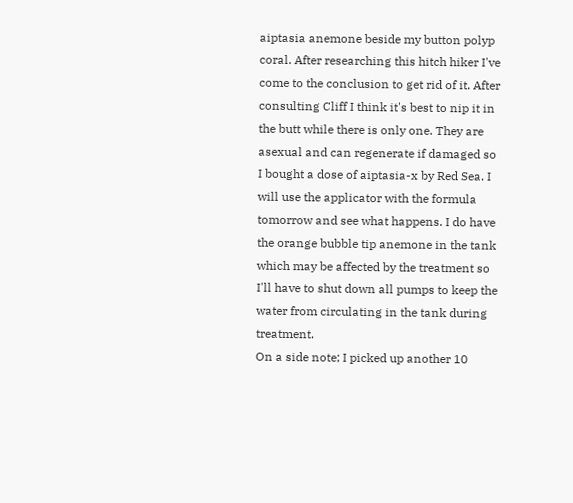aiptasia anemone beside my button polyp coral. After researching this hitch hiker I've come to the conclusion to get rid of it. After consulting Cliff I think it's best to nip it in the butt while there is only one. They are asexual and can regenerate if damaged so I bought a dose of aiptasia-x by Red Sea. I will use the applicator with the formula tomorrow and see what happens. I do have the orange bubble tip anemone in the tank which may be affected by the treatment so I'll have to shut down all pumps to keep the water from circulating in the tank during treatment.
On a side note; I picked up another 10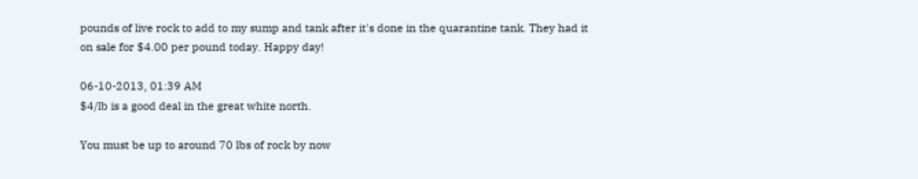pounds of live rock to add to my sump and tank after it's done in the quarantine tank. They had it on sale for $4.00 per pound today. Happy day!

06-10-2013, 01:39 AM
$4/lb is a good deal in the great white north.

You must be up to around 70 lbs of rock by now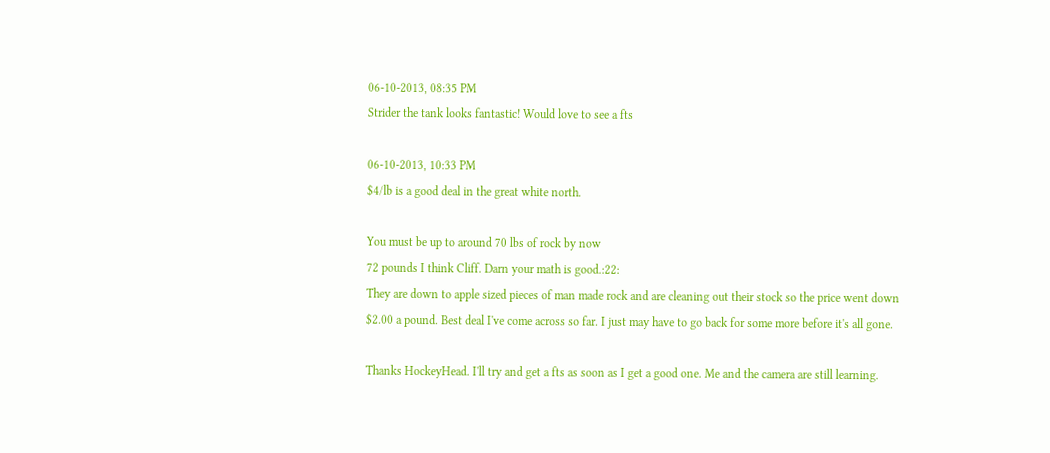06-10-2013, 08:35 PM
Strider the tank looks fantastic! Would love to see a fts

06-10-2013, 10:33 PM
$4/lb is a good deal in the great white north.

You must be up to around 70 lbs of rock by now
72 pounds I think Cliff. Darn your math is good.:22:
They are down to apple sized pieces of man made rock and are cleaning out their stock so the price went down $2.00 a pound. Best deal I've come across so far. I just may have to go back for some more before it's all gone.

Thanks HockeyHead. I'll try and get a fts as soon as I get a good one. Me and the camera are still learning.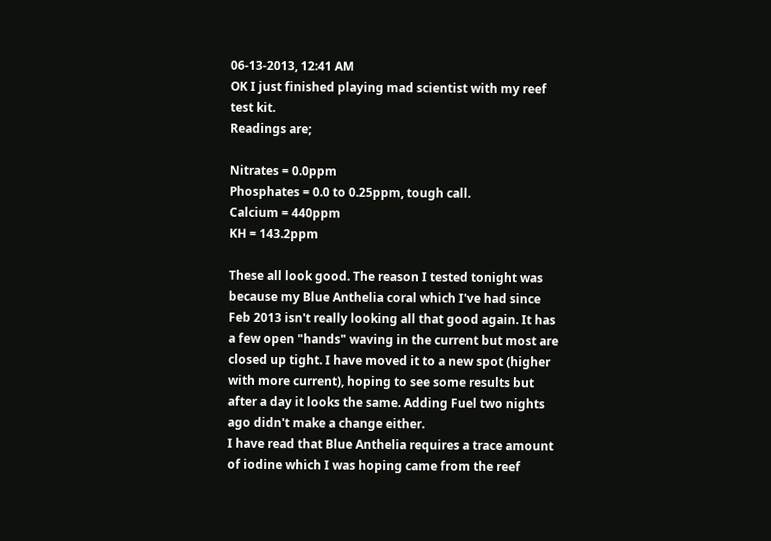06-13-2013, 12:41 AM
OK I just finished playing mad scientist with my reef test kit.
Readings are;

Nitrates = 0.0ppm
Phosphates = 0.0 to 0.25ppm, tough call.
Calcium = 440ppm
KH = 143.2ppm

These all look good. The reason I tested tonight was because my Blue Anthelia coral which I've had since Feb 2013 isn't really looking all that good again. It has a few open "hands" waving in the current but most are closed up tight. I have moved it to a new spot (higher with more current), hoping to see some results but after a day it looks the same. Adding Fuel two nights ago didn't make a change either.
I have read that Blue Anthelia requires a trace amount of iodine which I was hoping came from the reef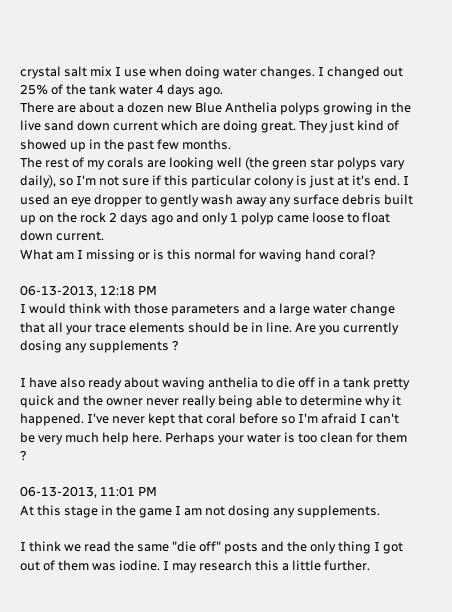crystal salt mix I use when doing water changes. I changed out 25% of the tank water 4 days ago.
There are about a dozen new Blue Anthelia polyps growing in the live sand down current which are doing great. They just kind of showed up in the past few months.
The rest of my corals are looking well (the green star polyps vary daily), so I'm not sure if this particular colony is just at it's end. I used an eye dropper to gently wash away any surface debris built up on the rock 2 days ago and only 1 polyp came loose to float down current.
What am I missing or is this normal for waving hand coral?

06-13-2013, 12:18 PM
I would think with those parameters and a large water change that all your trace elements should be in line. Are you currently dosing any supplements ?

I have also ready about waving anthelia to die off in a tank pretty quick and the owner never really being able to determine why it happened. I've never kept that coral before so I'm afraid I can't be very much help here. Perhaps your water is too clean for them ?

06-13-2013, 11:01 PM
At this stage in the game I am not dosing any supplements.

I think we read the same "die off" posts and the only thing I got out of them was iodine. I may research this a little further.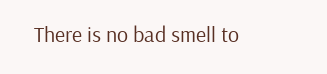There is no bad smell to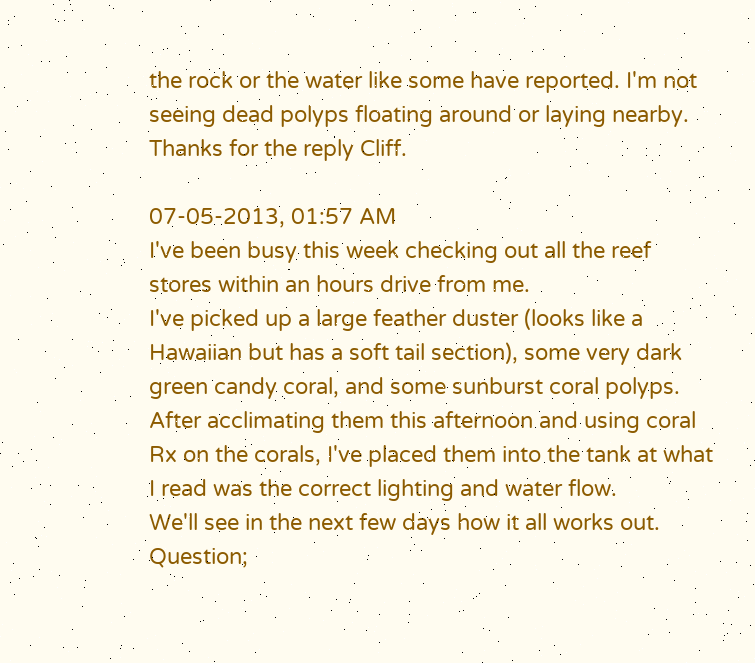the rock or the water like some have reported. I'm not seeing dead polyps floating around or laying nearby.
Thanks for the reply Cliff.

07-05-2013, 01:57 AM
I've been busy this week checking out all the reef stores within an hours drive from me.
I've picked up a large feather duster (looks like a Hawaiian but has a soft tail section), some very dark green candy coral, and some sunburst coral polyps.
After acclimating them this afternoon and using coral Rx on the corals, I've placed them into the tank at what I read was the correct lighting and water flow.
We'll see in the next few days how it all works out.
Question;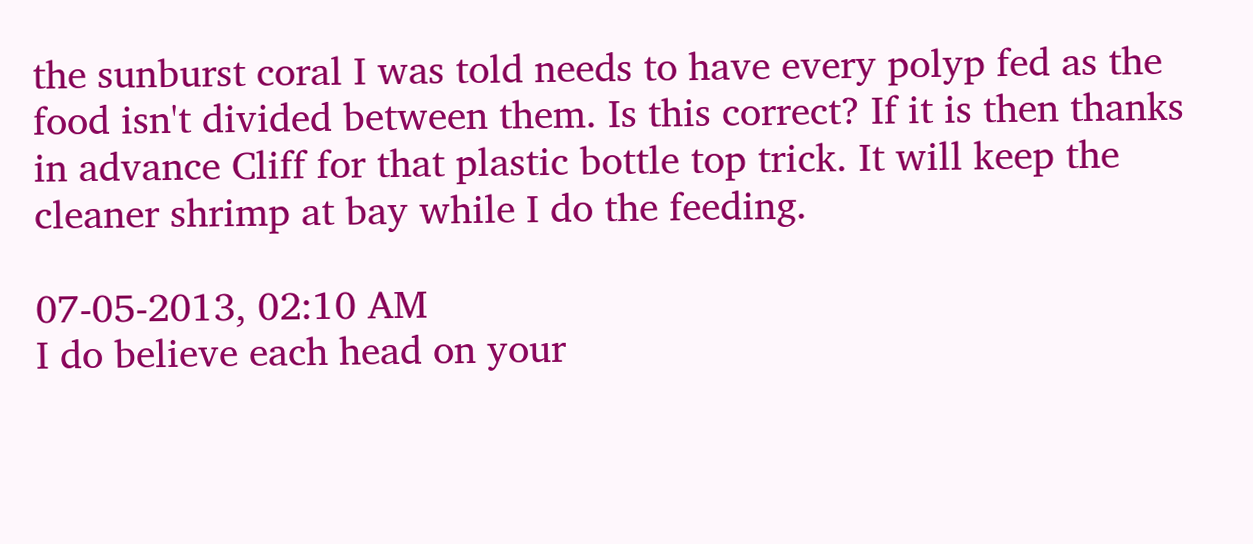the sunburst coral I was told needs to have every polyp fed as the food isn't divided between them. Is this correct? If it is then thanks in advance Cliff for that plastic bottle top trick. It will keep the cleaner shrimp at bay while I do the feeding.

07-05-2013, 02:10 AM
I do believe each head on your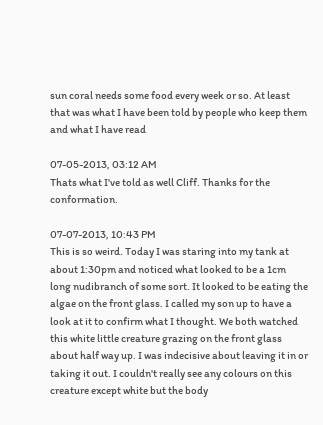sun coral needs some food every week or so. At least that was what I have been told by people who keep them and what I have read

07-05-2013, 03:12 AM
Thats what I've told as well Cliff. Thanks for the conformation.

07-07-2013, 10:43 PM
This is so weird. Today I was staring into my tank at about 1:30pm and noticed what looked to be a 1cm long nudibranch of some sort. It looked to be eating the algae on the front glass. I called my son up to have a look at it to confirm what I thought. We both watched this white little creature grazing on the front glass about half way up. I was indecisive about leaving it in or taking it out. I couldn't really see any colours on this creature except white but the body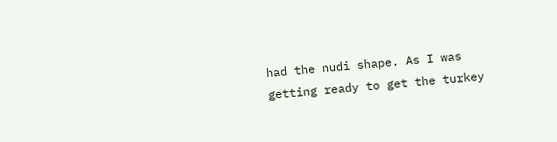had the nudi shape. As I was getting ready to get the turkey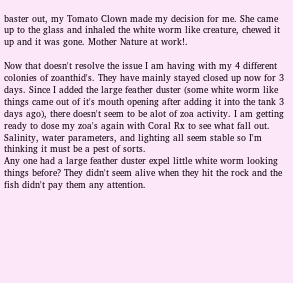baster out, my Tomato Clown made my decision for me. She came up to the glass and inhaled the white worm like creature, chewed it up and it was gone. Mother Nature at work!.

Now that doesn't resolve the issue I am having with my 4 different colonies of zoanthid's. They have mainly stayed closed up now for 3 days. Since I added the large feather duster (some white worm like things came out of it's mouth opening after adding it into the tank 3 days ago), there doesn't seem to be alot of zoa activity. I am getting ready to dose my zoa's again with Coral Rx to see what fall out.
Salinity, water parameters, and lighting all seem stable so I'm thinking it must be a pest of sorts.
Any one had a large feather duster expel little white worm looking things before? They didn't seem alive when they hit the rock and the fish didn't pay them any attention.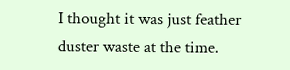I thought it was just feather duster waste at the time.